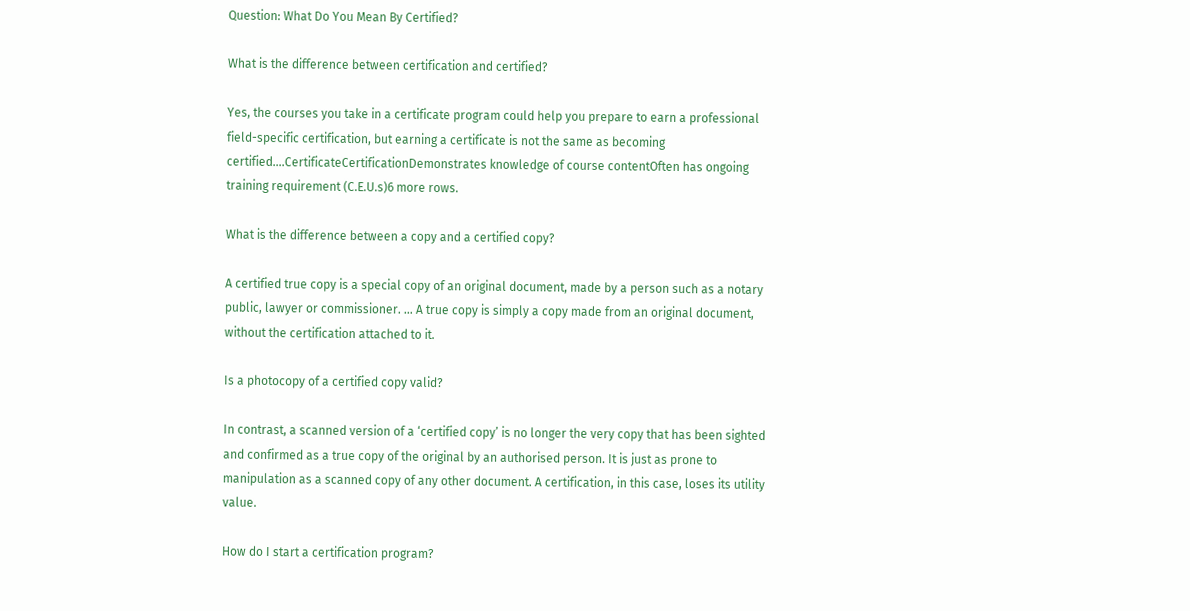Question: What Do You Mean By Certified?

What is the difference between certification and certified?

Yes, the courses you take in a certificate program could help you prepare to earn a professional field-specific certification, but earning a certificate is not the same as becoming certified….CertificateCertificationDemonstrates knowledge of course contentOften has ongoing training requirement (C.E.U.s)6 more rows.

What is the difference between a copy and a certified copy?

A certified true copy is a special copy of an original document, made by a person such as a notary public, lawyer or commissioner. … A true copy is simply a copy made from an original document, without the certification attached to it.

Is a photocopy of a certified copy valid?

In contrast, a scanned version of a ‘certified copy’ is no longer the very copy that has been sighted and confirmed as a true copy of the original by an authorised person. It is just as prone to manipulation as a scanned copy of any other document. A certification, in this case, loses its utility value.

How do I start a certification program?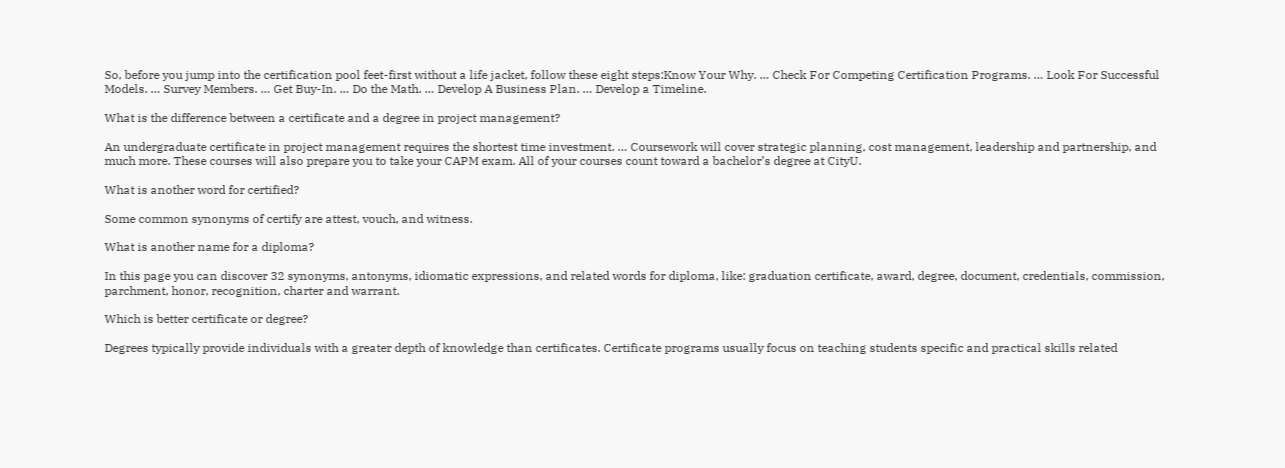So, before you jump into the certification pool feet-first without a life jacket, follow these eight steps:Know Your Why. … Check For Competing Certification Programs. … Look For Successful Models. … Survey Members. … Get Buy-In. … Do the Math. … Develop A Business Plan. … Develop a Timeline.

What is the difference between a certificate and a degree in project management?

An undergraduate certificate in project management requires the shortest time investment. … Coursework will cover strategic planning, cost management, leadership and partnership, and much more. These courses will also prepare you to take your CAPM exam. All of your courses count toward a bachelor’s degree at CityU.

What is another word for certified?

Some common synonyms of certify are attest, vouch, and witness.

What is another name for a diploma?

In this page you can discover 32 synonyms, antonyms, idiomatic expressions, and related words for diploma, like: graduation certificate, award, degree, document, credentials, commission, parchment, honor, recognition, charter and warrant.

Which is better certificate or degree?

Degrees typically provide individuals with a greater depth of knowledge than certificates. Certificate programs usually focus on teaching students specific and practical skills related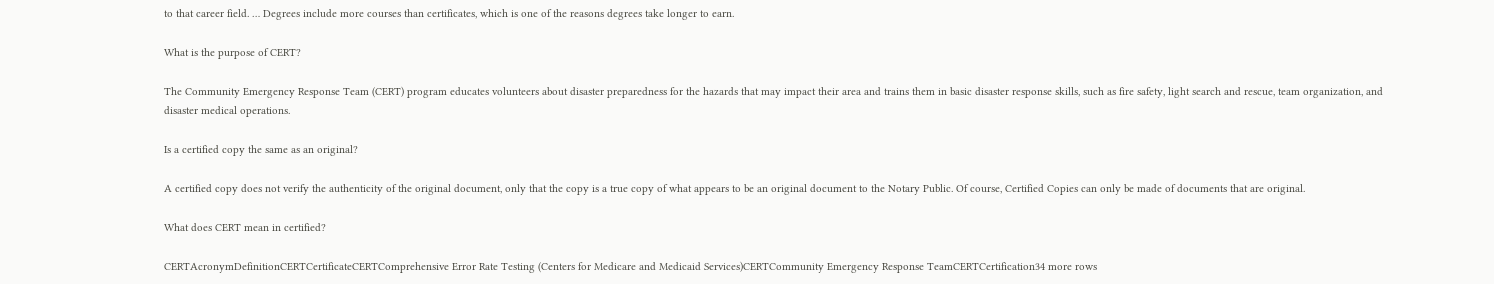to that career field. … Degrees include more courses than certificates, which is one of the reasons degrees take longer to earn.

What is the purpose of CERT?

The Community Emergency Response Team (CERT) program educates volunteers about disaster preparedness for the hazards that may impact their area and trains them in basic disaster response skills, such as fire safety, light search and rescue, team organization, and disaster medical operations.

Is a certified copy the same as an original?

A certified copy does not verify the authenticity of the original document, only that the copy is a true copy of what appears to be an original document to the Notary Public. Of course, Certified Copies can only be made of documents that are original.

What does CERT mean in certified?

CERTAcronymDefinitionCERTCertificateCERTComprehensive Error Rate Testing (Centers for Medicare and Medicaid Services)CERTCommunity Emergency Response TeamCERTCertification34 more rows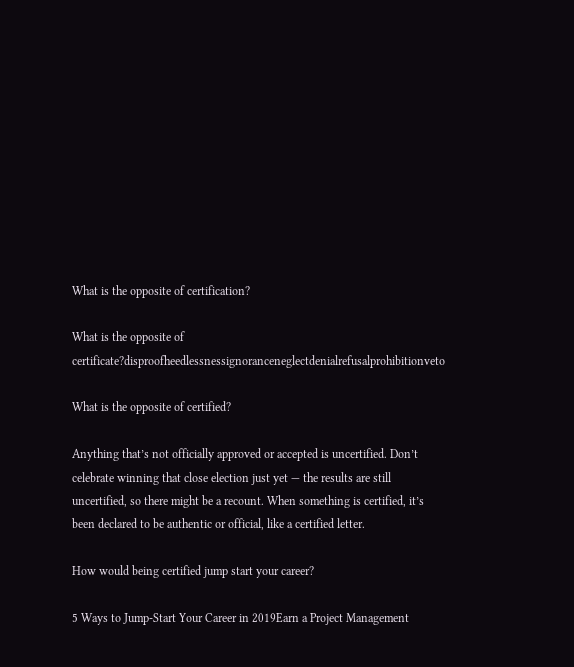What is the opposite of certification?

What is the opposite of certificate?disproofheedlessnessignoranceneglectdenialrefusalprohibitionveto

What is the opposite of certified?

Anything that’s not officially approved or accepted is uncertified. Don’t celebrate winning that close election just yet — the results are still uncertified, so there might be a recount. When something is certified, it’s been declared to be authentic or official, like a certified letter.

How would being certified jump start your career?

5 Ways to Jump-Start Your Career in 2019Earn a Project Management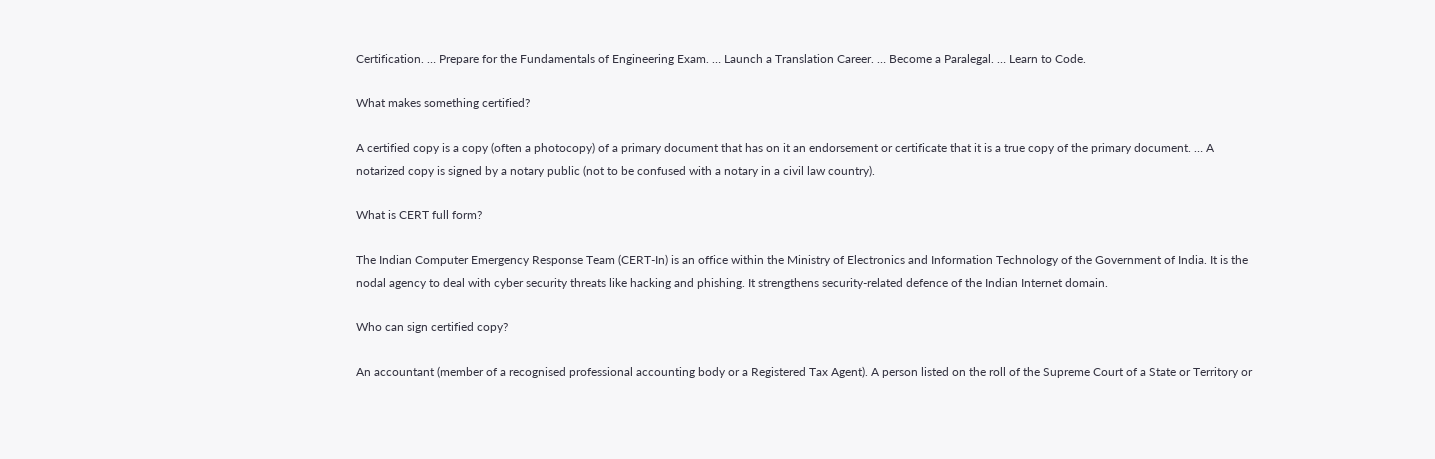Certification. … Prepare for the Fundamentals of Engineering Exam. … Launch a Translation Career. … Become a Paralegal. … Learn to Code.

What makes something certified?

A certified copy is a copy (often a photocopy) of a primary document that has on it an endorsement or certificate that it is a true copy of the primary document. … A notarized copy is signed by a notary public (not to be confused with a notary in a civil law country).

What is CERT full form?

The Indian Computer Emergency Response Team (CERT-In) is an office within the Ministry of Electronics and Information Technology of the Government of India. It is the nodal agency to deal with cyber security threats like hacking and phishing. It strengthens security-related defence of the Indian Internet domain.

Who can sign certified copy?

An accountant (member of a recognised professional accounting body or a Registered Tax Agent). A person listed on the roll of the Supreme Court of a State or Territory or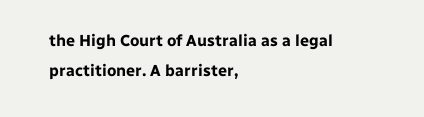the High Court of Australia as a legal practitioner. A barrister,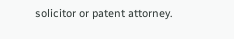solicitor or patent attorney.